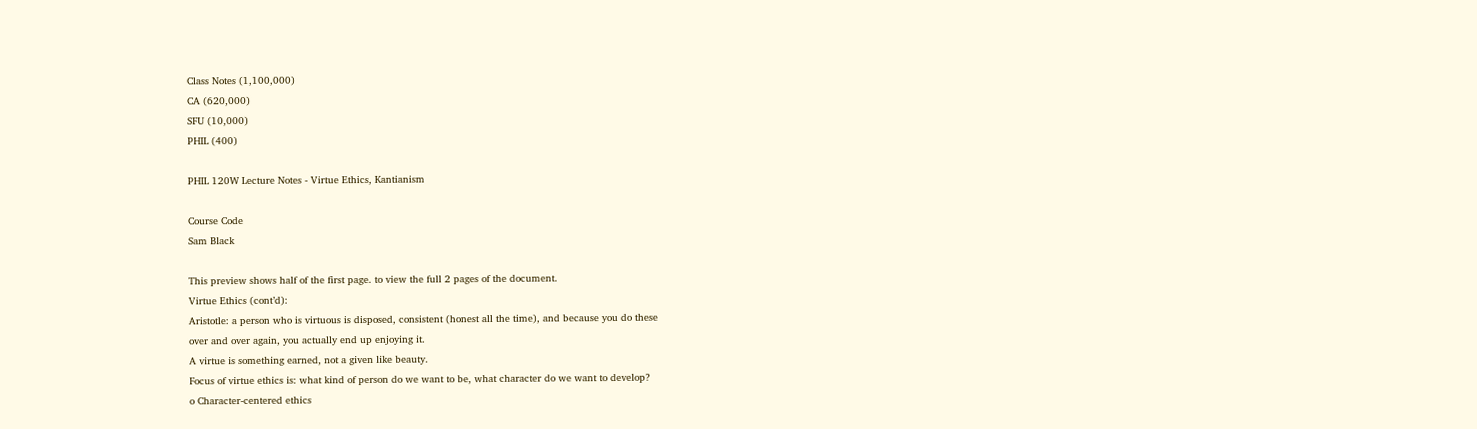Class Notes (1,100,000)
CA (620,000)
SFU (10,000)
PHIL (400)

PHIL 120W Lecture Notes - Virtue Ethics, Kantianism

Course Code
Sam Black

This preview shows half of the first page. to view the full 2 pages of the document.
Virtue Ethics (cont’d):
Aristotle: a person who is virtuous is disposed, consistent (honest all the time), and because you do these
over and over again, you actually end up enjoying it.
A virtue is something earned, not a given like beauty.
Focus of virtue ethics is: what kind of person do we want to be, what character do we want to develop?
o Character-centered ethics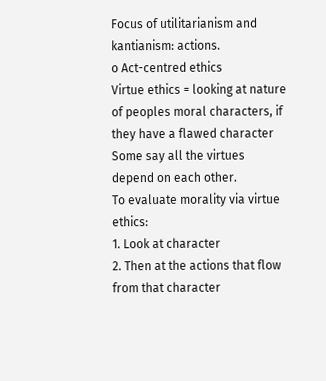Focus of utilitarianism and kantianism: actions.
o Act-centred ethics
Virtue ethics = looking at nature of peoples moral characters, if they have a flawed character
Some say all the virtues depend on each other.
To evaluate morality via virtue ethics:
1. Look at character
2. Then at the actions that flow from that character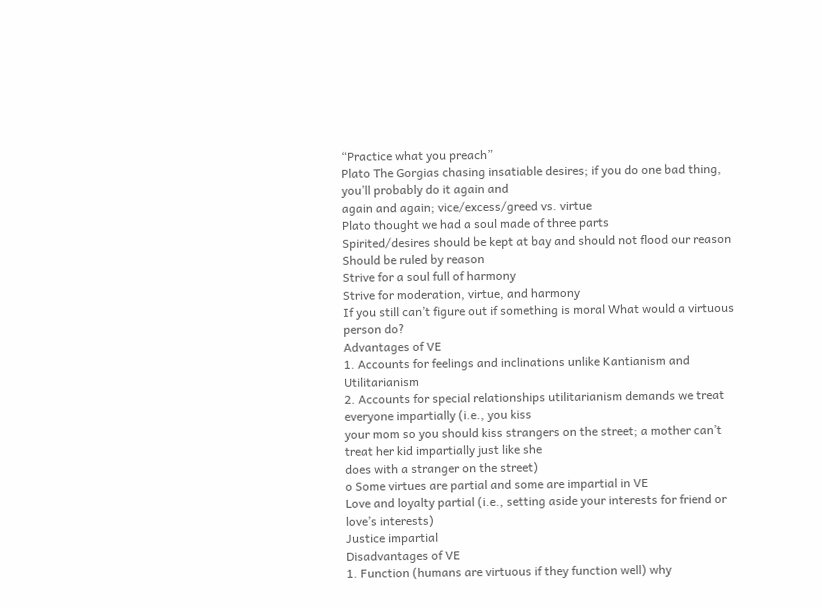“Practice what you preach”
Plato The Gorgias chasing insatiable desires; if you do one bad thing, you’ll probably do it again and
again and again; vice/excess/greed vs. virtue
Plato thought we had a soul made of three parts
Spirited/desires should be kept at bay and should not flood our reason
Should be ruled by reason
Strive for a soul full of harmony
Strive for moderation, virtue, and harmony
If you still can’t figure out if something is moral What would a virtuous person do?
Advantages of VE
1. Accounts for feelings and inclinations unlike Kantianism and Utilitarianism
2. Accounts for special relationships utilitarianism demands we treat everyone impartially (i.e., you kiss
your mom so you should kiss strangers on the street; a mother can’t treat her kid impartially just like she
does with a stranger on the street)
o Some virtues are partial and some are impartial in VE
Love and loyalty partial (i.e., setting aside your interests for friend or love’s interests)
Justice impartial
Disadvantages of VE
1. Function (humans are virtuous if they function well) why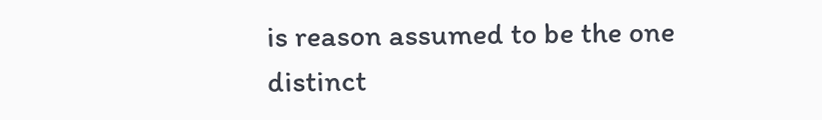is reason assumed to be the one distinct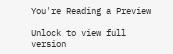You're Reading a Preview

Unlock to view full version